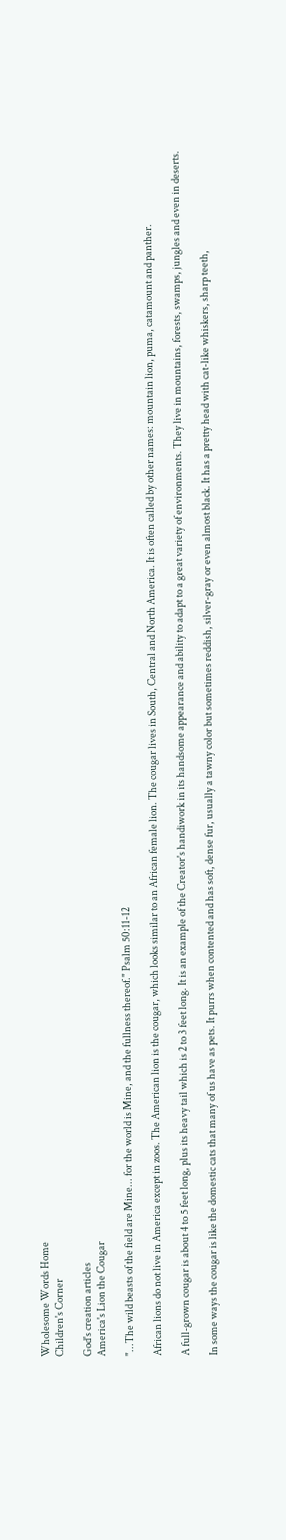Wholesome Words Home
Children's Corner

God's creation articles
America's Lion the Cougar

"...The wild beasts of the field are Mine... for the world is Mine, and the fullness thereof." Psalm 50:11-12

African lions do not live in America except in zoos. The American lion is the cougar, which looks similar to an African female lion. The cougar lives in South, Central and North America. It is often called by other names: mountain lion, puma, catamount and panther.

A full-grown cougar is about 4 to 5 feet long, plus its heavy tail which is 2 to 3 feet long. It is an example of the Creator's handiwork in its handsome appearance and ability to adapt to a great variety of environments. They live in mountains, forests, swamps, jungles and even in deserts.

In some ways the cougar is like the domestic cats that many of us have as pets. It purrs when contented and has soft, dense fur, usually a tawny color but sometimes reddish, silver-gray or even almost black. It has a pretty head with cat-like whiskers, sharp teeth,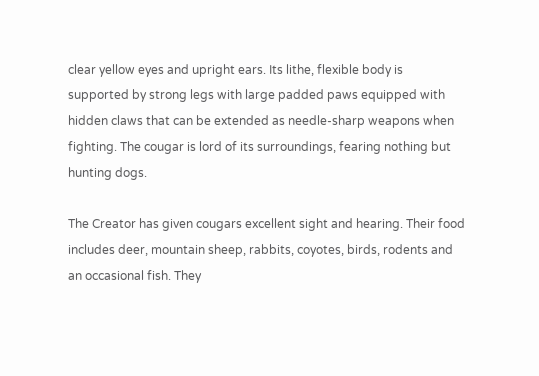clear yellow eyes and upright ears. Its lithe, flexible body is supported by strong legs with large padded paws equipped with hidden claws that can be extended as needle-sharp weapons when fighting. The cougar is lord of its surroundings, fearing nothing but hunting dogs.

The Creator has given cougars excellent sight and hearing. Their food includes deer, mountain sheep, rabbits, coyotes, birds, rodents and an occasional fish. They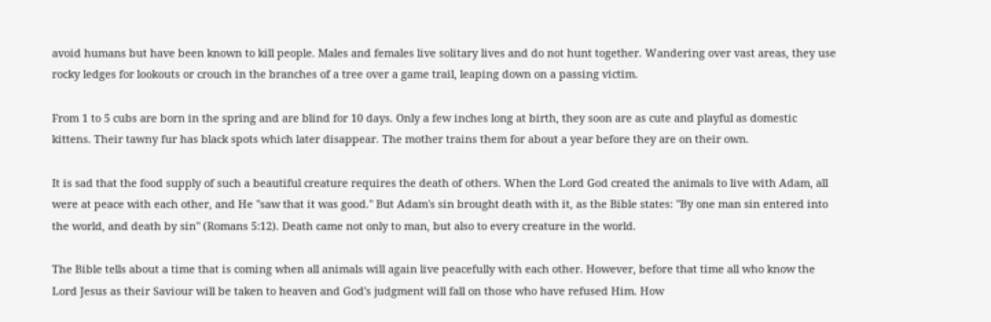avoid humans but have been known to kill people. Males and females live solitary lives and do not hunt together. Wandering over vast areas, they use rocky ledges for lookouts or crouch in the branches of a tree over a game trail, leaping down on a passing victim.

From 1 to 5 cubs are born in the spring and are blind for 10 days. Only a few inches long at birth, they soon are as cute and playful as domestic kittens. Their tawny fur has black spots which later disappear. The mother trains them for about a year before they are on their own.

It is sad that the food supply of such a beautiful creature requires the death of others. When the Lord God created the animals to live with Adam, all were at peace with each other, and He "saw that it was good." But Adam's sin brought death with it, as the Bible states: "By one man sin entered into the world, and death by sin" (Romans 5:12). Death came not only to man, but also to every creature in the world.

The Bible tells about a time that is coming when all animals will again live peacefully with each other. However, before that time all who know the Lord Jesus as their Saviour will be taken to heaven and God's judgment will fall on those who have refused Him. How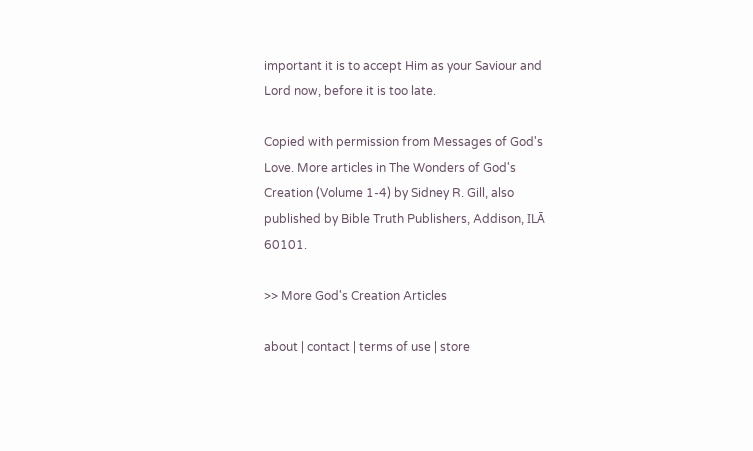important it is to accept Him as your Saviour and Lord now, before it is too late.

Copied with permission from Messages of God's Love. More articles in The Wonders of God's Creation (Volume 1-4) by Sidney R. Gill, also published by Bible Truth Publishers, Addison, ILĀ 60101.

>> More God's Creation Articles

about | contact | terms of use | store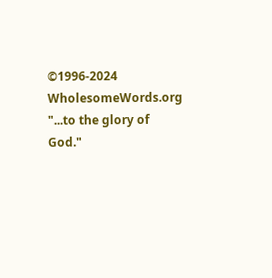©1996-2024 WholesomeWords.org
"...to the glory of God."